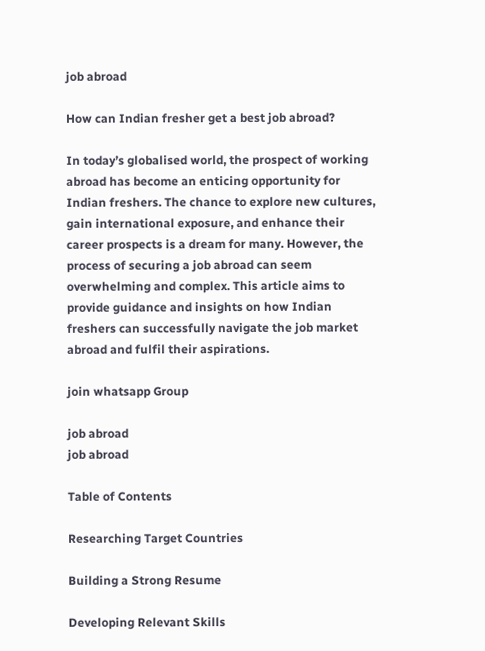job abroad

How can Indian fresher get a best job abroad?

In today’s globalised world, the prospect of working abroad has become an enticing opportunity for Indian freshers. The chance to explore new cultures, gain international exposure, and enhance their career prospects is a dream for many. However, the process of securing a job abroad can seem overwhelming and complex. This article aims to provide guidance and insights on how Indian freshers can successfully navigate the job market abroad and fulfil their aspirations.

join whatsapp Group

job abroad
job abroad

Table of Contents

Researching Target Countries

Building a Strong Resume

Developing Relevant Skills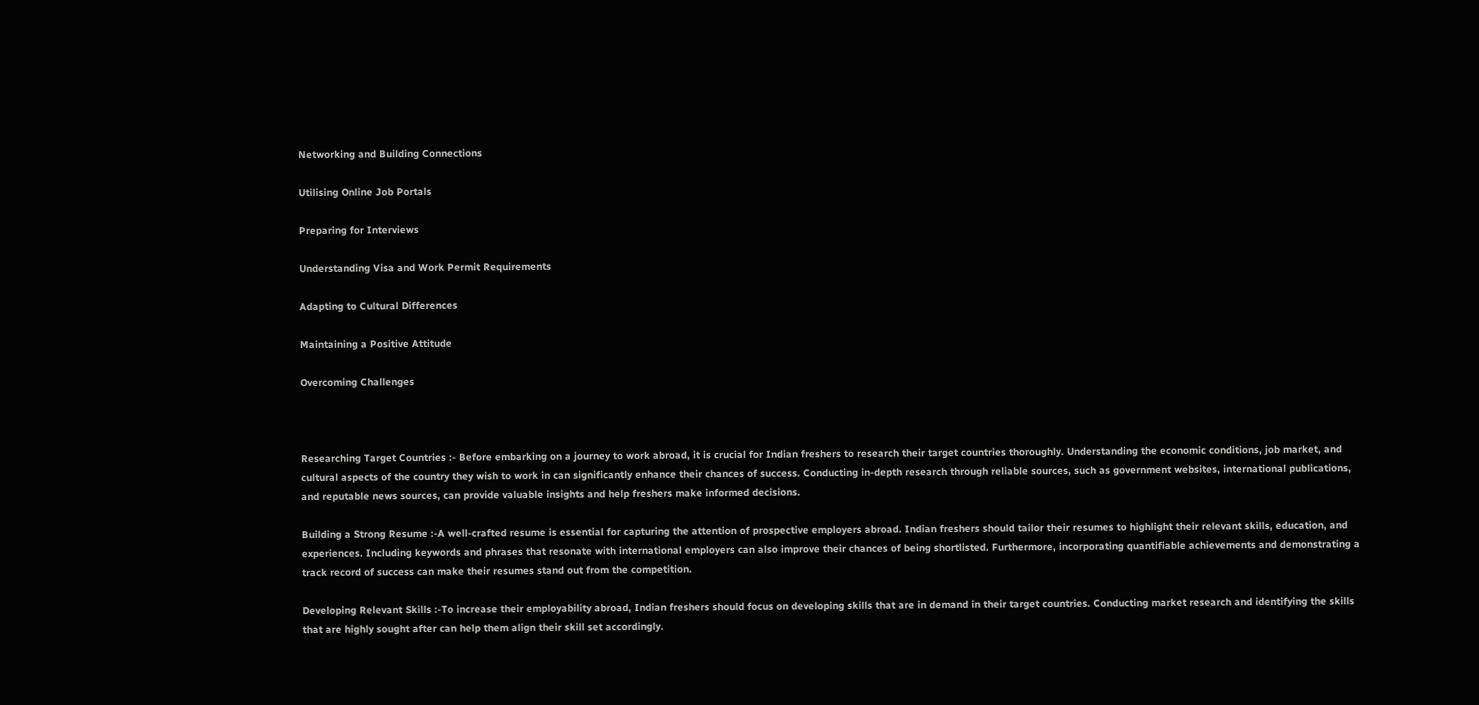Networking and Building Connections

Utilising Online Job Portals

Preparing for Interviews

Understanding Visa and Work Permit Requirements

Adapting to Cultural Differences

Maintaining a Positive Attitude

Overcoming Challenges



Researching Target Countries :- Before embarking on a journey to work abroad, it is crucial for Indian freshers to research their target countries thoroughly. Understanding the economic conditions, job market, and cultural aspects of the country they wish to work in can significantly enhance their chances of success. Conducting in-depth research through reliable sources, such as government websites, international publications, and reputable news sources, can provide valuable insights and help freshers make informed decisions.

Building a Strong Resume :-A well-crafted resume is essential for capturing the attention of prospective employers abroad. Indian freshers should tailor their resumes to highlight their relevant skills, education, and experiences. Including keywords and phrases that resonate with international employers can also improve their chances of being shortlisted. Furthermore, incorporating quantifiable achievements and demonstrating a track record of success can make their resumes stand out from the competition.

Developing Relevant Skills :-To increase their employability abroad, Indian freshers should focus on developing skills that are in demand in their target countries. Conducting market research and identifying the skills that are highly sought after can help them align their skill set accordingly.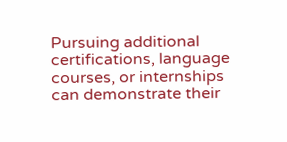Pursuing additional certifications, language courses, or internships can demonstrate their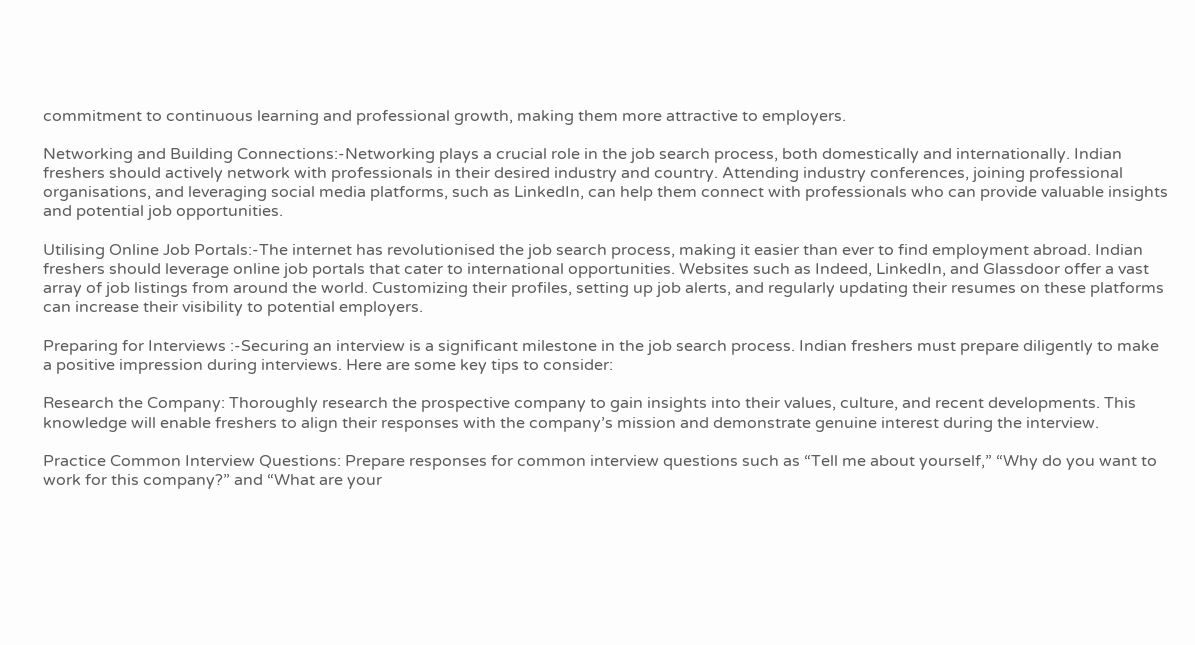commitment to continuous learning and professional growth, making them more attractive to employers.

Networking and Building Connections:-Networking plays a crucial role in the job search process, both domestically and internationally. Indian freshers should actively network with professionals in their desired industry and country. Attending industry conferences, joining professional organisations, and leveraging social media platforms, such as LinkedIn, can help them connect with professionals who can provide valuable insights and potential job opportunities.

Utilising Online Job Portals:-The internet has revolutionised the job search process, making it easier than ever to find employment abroad. Indian freshers should leverage online job portals that cater to international opportunities. Websites such as Indeed, LinkedIn, and Glassdoor offer a vast array of job listings from around the world. Customizing their profiles, setting up job alerts, and regularly updating their resumes on these platforms can increase their visibility to potential employers.

Preparing for Interviews :-Securing an interview is a significant milestone in the job search process. Indian freshers must prepare diligently to make a positive impression during interviews. Here are some key tips to consider:

Research the Company: Thoroughly research the prospective company to gain insights into their values, culture, and recent developments. This knowledge will enable freshers to align their responses with the company’s mission and demonstrate genuine interest during the interview.

Practice Common Interview Questions: Prepare responses for common interview questions such as “Tell me about yourself,” “Why do you want to work for this company?” and “What are your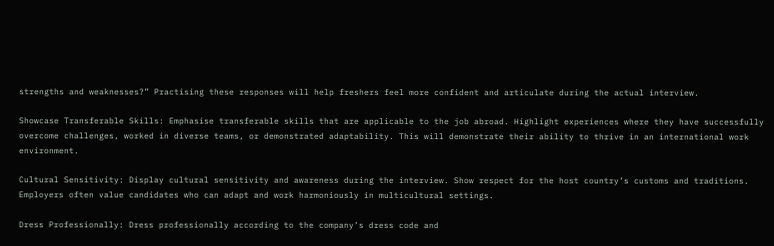strengths and weaknesses?” Practising these responses will help freshers feel more confident and articulate during the actual interview.

Showcase Transferable Skills: Emphasise transferable skills that are applicable to the job abroad. Highlight experiences where they have successfully overcome challenges, worked in diverse teams, or demonstrated adaptability. This will demonstrate their ability to thrive in an international work environment.

Cultural Sensitivity: Display cultural sensitivity and awareness during the interview. Show respect for the host country’s customs and traditions. Employers often value candidates who can adapt and work harmoniously in multicultural settings.

Dress Professionally: Dress professionally according to the company’s dress code and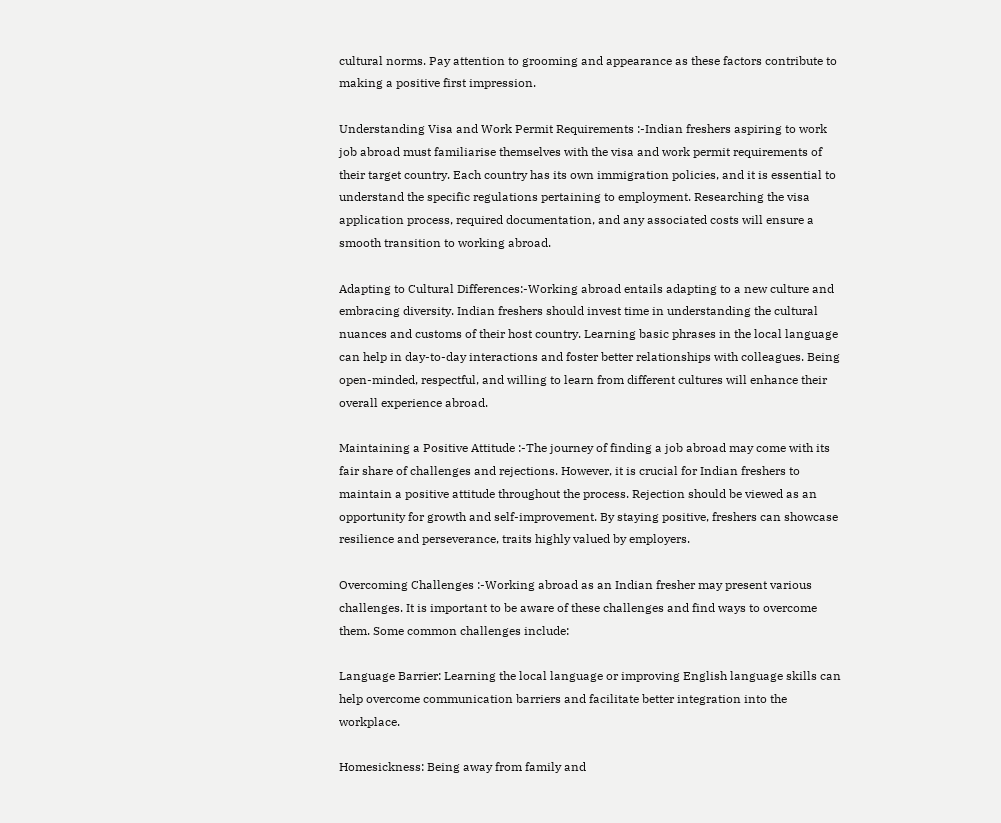cultural norms. Pay attention to grooming and appearance as these factors contribute to making a positive first impression.

Understanding Visa and Work Permit Requirements :-Indian freshers aspiring to work job abroad must familiarise themselves with the visa and work permit requirements of their target country. Each country has its own immigration policies, and it is essential to understand the specific regulations pertaining to employment. Researching the visa application process, required documentation, and any associated costs will ensure a smooth transition to working abroad.

Adapting to Cultural Differences:-Working abroad entails adapting to a new culture and embracing diversity. Indian freshers should invest time in understanding the cultural nuances and customs of their host country. Learning basic phrases in the local language can help in day-to-day interactions and foster better relationships with colleagues. Being open-minded, respectful, and willing to learn from different cultures will enhance their overall experience abroad.

Maintaining a Positive Attitude :-The journey of finding a job abroad may come with its fair share of challenges and rejections. However, it is crucial for Indian freshers to maintain a positive attitude throughout the process. Rejection should be viewed as an opportunity for growth and self-improvement. By staying positive, freshers can showcase resilience and perseverance, traits highly valued by employers.

Overcoming Challenges :-Working abroad as an Indian fresher may present various challenges. It is important to be aware of these challenges and find ways to overcome them. Some common challenges include:

Language Barrier: Learning the local language or improving English language skills can help overcome communication barriers and facilitate better integration into the workplace.

Homesickness: Being away from family and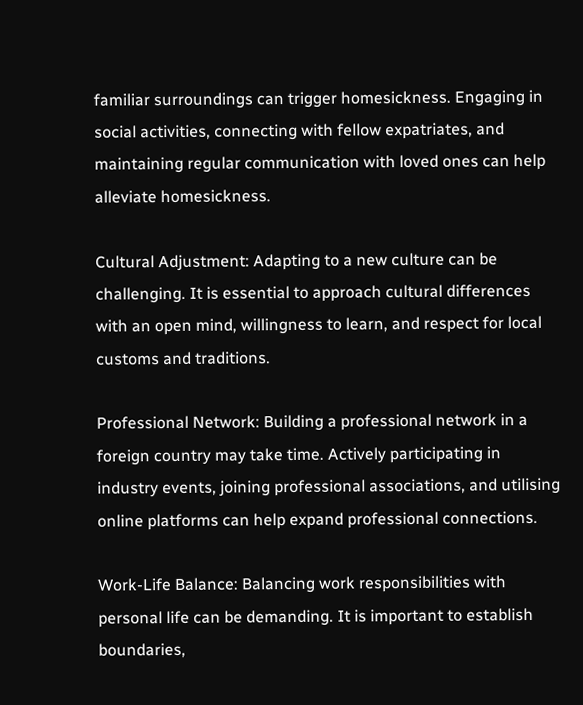familiar surroundings can trigger homesickness. Engaging in social activities, connecting with fellow expatriates, and maintaining regular communication with loved ones can help alleviate homesickness.

Cultural Adjustment: Adapting to a new culture can be challenging. It is essential to approach cultural differences with an open mind, willingness to learn, and respect for local customs and traditions.

Professional Network: Building a professional network in a foreign country may take time. Actively participating in industry events, joining professional associations, and utilising online platforms can help expand professional connections.

Work-Life Balance: Balancing work responsibilities with personal life can be demanding. It is important to establish boundaries,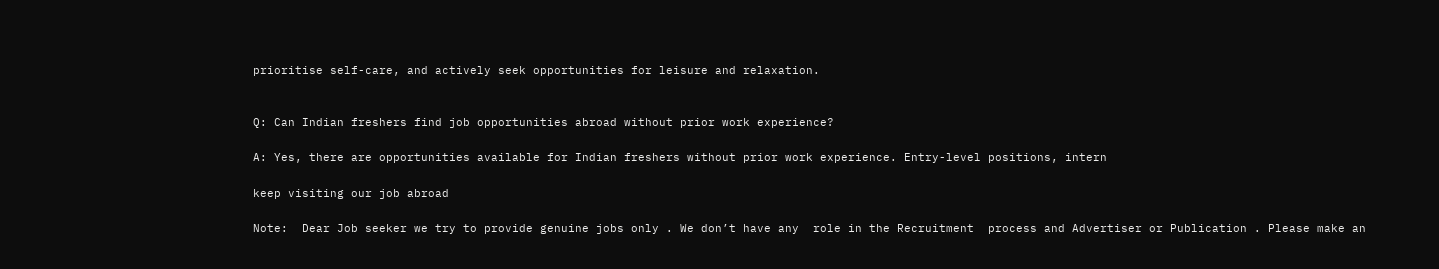prioritise self-care, and actively seek opportunities for leisure and relaxation.


Q: Can Indian freshers find job opportunities abroad without prior work experience?

A: Yes, there are opportunities available for Indian freshers without prior work experience. Entry-level positions, intern

keep visiting our job abroad

Note:  Dear Job seeker we try to provide genuine jobs only . We don’t have any  role in the Recruitment  process and Advertiser or Publication . Please make an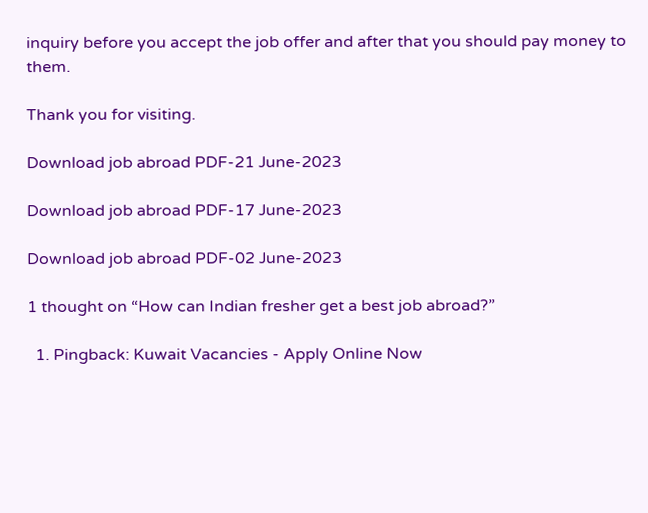inquiry before you accept the job offer and after that you should pay money to them.

Thank you for visiting.

Download job abroad PDF-21 June-2023

Download job abroad PDF-17 June-2023

Download job abroad PDF-02 June-2023

1 thought on “How can Indian fresher get a best job abroad?”

  1. Pingback: Kuwait Vacancies - Apply Online Now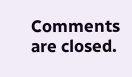Comments are closed.